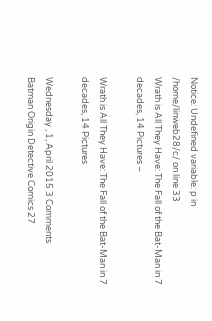Notice: Undefined variable: p in /home/linweb28/c/ on line 33
Wrath is All They Have: The Fall of the Bat-Man in 7 decades, 14 Pictures –

Wrath is All They Have: The Fall of the Bat-Man in 7 decades, 14 Pictures

Wednesday , 1, April 2015 3 Comments
Batman Origin Detective Comics 27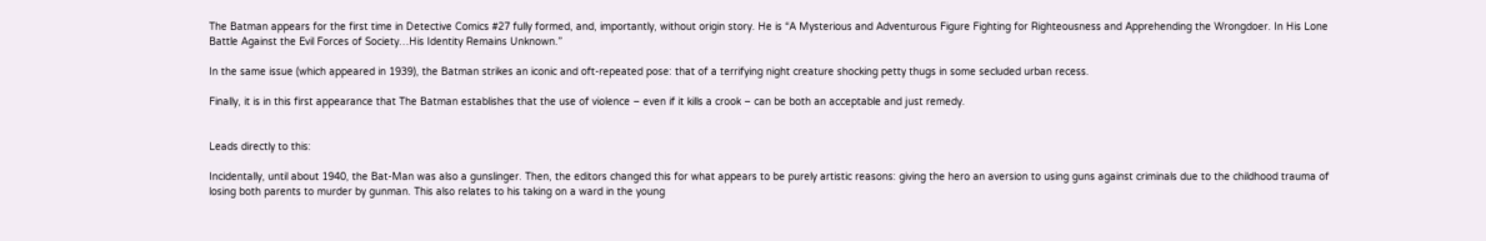The Batman appears for the first time in Detective Comics #27 fully formed, and, importantly, without origin story. He is “A Mysterious and Adventurous Figure Fighting for Righteousness and Apprehending the Wrongdoer. In His Lone Battle Against the Evil Forces of Society…His Identity Remains Unknown.”

In the same issue (which appeared in 1939), the Batman strikes an iconic and oft-repeated pose: that of a terrifying night creature shocking petty thugs in some secluded urban recess.

Finally, it is in this first appearance that The Batman establishes that the use of violence – even if it kills a crook – can be both an acceptable and just remedy.


Leads directly to this:

Incidentally, until about 1940, the Bat-Man was also a gunslinger. Then, the editors changed this for what appears to be purely artistic reasons: giving the hero an aversion to using guns against criminals due to the childhood trauma of losing both parents to murder by gunman. This also relates to his taking on a ward in the young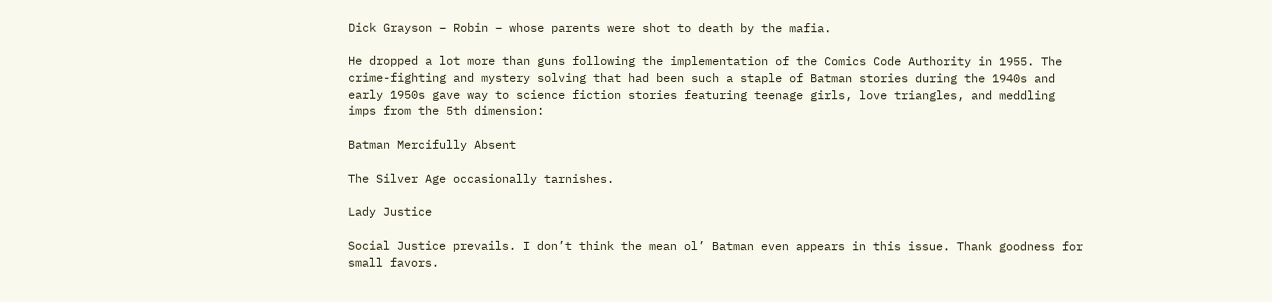Dick Grayson – Robin – whose parents were shot to death by the mafia.

He dropped a lot more than guns following the implementation of the Comics Code Authority in 1955. The crime-fighting and mystery solving that had been such a staple of Batman stories during the 1940s and early 1950s gave way to science fiction stories featuring teenage girls, love triangles, and meddling imps from the 5th dimension:

Batman Mercifully Absent

The Silver Age occasionally tarnishes.

Lady Justice

Social Justice prevails. I don’t think the mean ol’ Batman even appears in this issue. Thank goodness for small favors.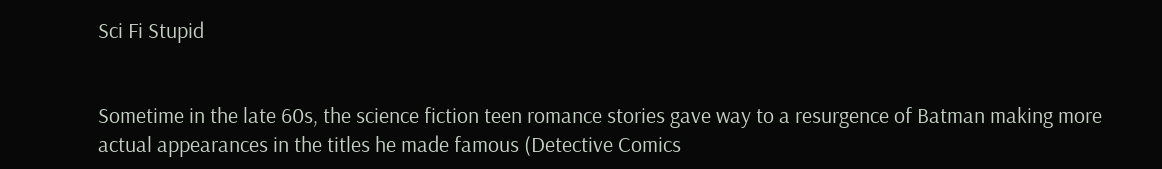Sci Fi Stupid


Sometime in the late 60s, the science fiction teen romance stories gave way to a resurgence of Batman making more actual appearances in the titles he made famous (Detective Comics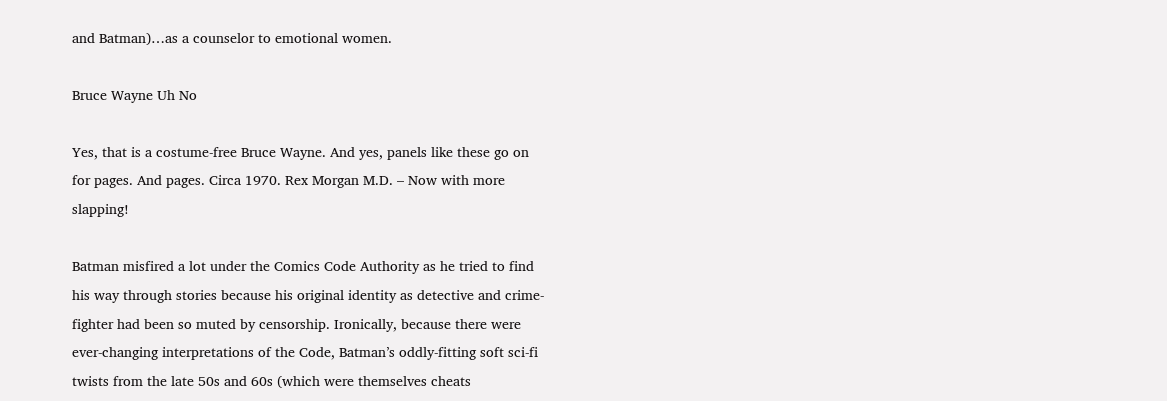and Batman)…as a counselor to emotional women.

Bruce Wayne Uh No

Yes, that is a costume-free Bruce Wayne. And yes, panels like these go on for pages. And pages. Circa 1970. Rex Morgan M.D. – Now with more slapping!

Batman misfired a lot under the Comics Code Authority as he tried to find his way through stories because his original identity as detective and crime-fighter had been so muted by censorship. Ironically, because there were ever-changing interpretations of the Code, Batman’s oddly-fitting soft sci-fi twists from the late 50s and 60s (which were themselves cheats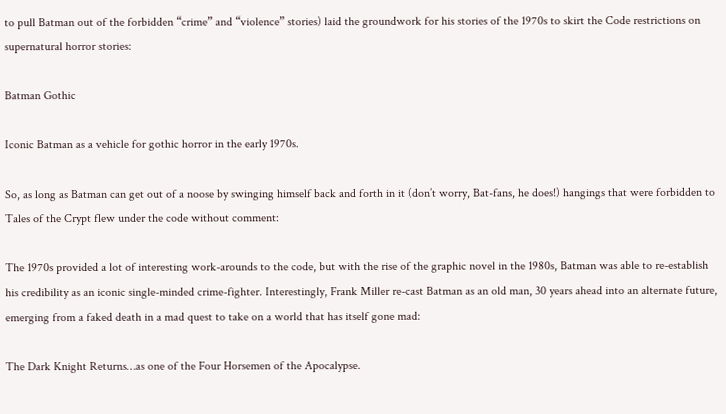to pull Batman out of the forbidden “crime” and “violence” stories) laid the groundwork for his stories of the 1970s to skirt the Code restrictions on supernatural horror stories:

Batman Gothic

Iconic Batman as a vehicle for gothic horror in the early 1970s.

So, as long as Batman can get out of a noose by swinging himself back and forth in it (don’t worry, Bat-fans, he does!) hangings that were forbidden to Tales of the Crypt flew under the code without comment:

The 1970s provided a lot of interesting work-arounds to the code, but with the rise of the graphic novel in the 1980s, Batman was able to re-establish his credibility as an iconic single-minded crime-fighter. Interestingly, Frank Miller re-cast Batman as an old man, 30 years ahead into an alternate future, emerging from a faked death in a mad quest to take on a world that has itself gone mad:

The Dark Knight Returns…as one of the Four Horsemen of the Apocalypse.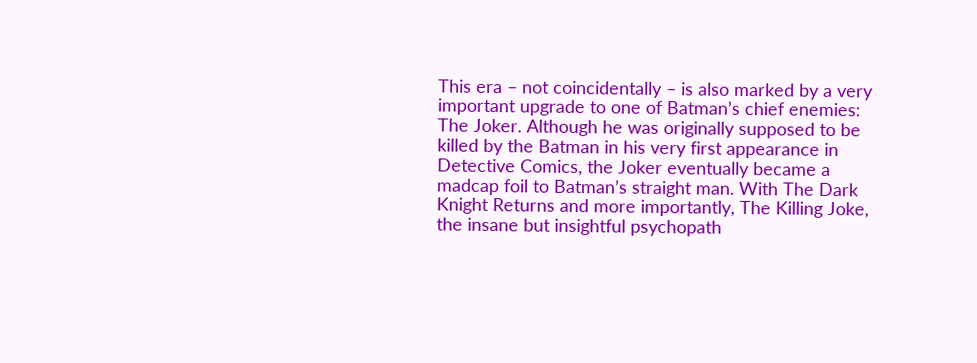This era – not coincidentally – is also marked by a very important upgrade to one of Batman’s chief enemies: The Joker. Although he was originally supposed to be killed by the Batman in his very first appearance in Detective Comics, the Joker eventually became a madcap foil to Batman’s straight man. With The Dark Knight Returns and more importantly, The Killing Joke, the insane but insightful psychopath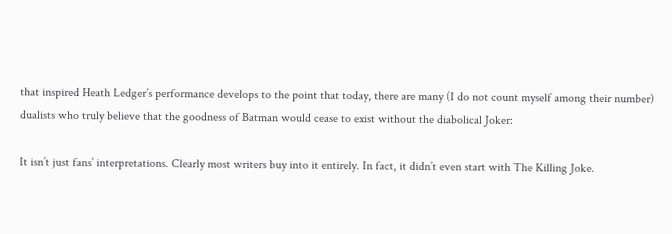that inspired Heath Ledger’s performance develops to the point that today, there are many (I do not count myself among their number) dualists who truly believe that the goodness of Batman would cease to exist without the diabolical Joker:

It isn’t just fans’ interpretations. Clearly most writers buy into it entirely. In fact, it didn’t even start with The Killing Joke.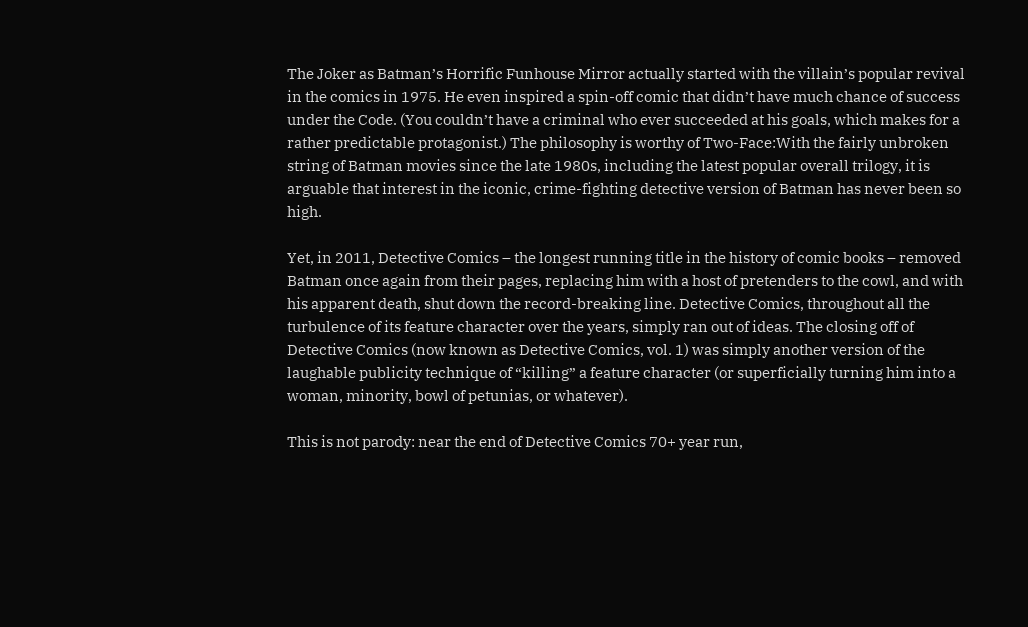The Joker as Batman’s Horrific Funhouse Mirror actually started with the villain’s popular revival in the comics in 1975. He even inspired a spin-off comic that didn’t have much chance of success under the Code. (You couldn’t have a criminal who ever succeeded at his goals, which makes for a rather predictable protagonist.) The philosophy is worthy of Two-Face:With the fairly unbroken string of Batman movies since the late 1980s, including the latest popular overall trilogy, it is arguable that interest in the iconic, crime-fighting detective version of Batman has never been so high.

Yet, in 2011, Detective Comics – the longest running title in the history of comic books – removed Batman once again from their pages, replacing him with a host of pretenders to the cowl, and with his apparent death, shut down the record-breaking line. Detective Comics, throughout all the turbulence of its feature character over the years, simply ran out of ideas. The closing off of Detective Comics (now known as Detective Comics, vol. 1) was simply another version of the laughable publicity technique of “killing” a feature character (or superficially turning him into a woman, minority, bowl of petunias, or whatever).

This is not parody: near the end of Detective Comics 70+ year run,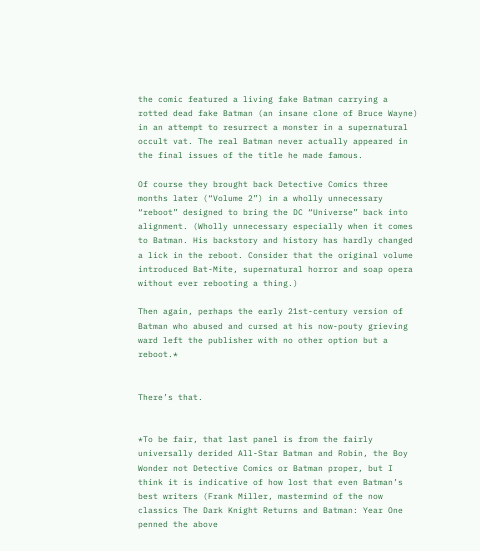the comic featured a living fake Batman carrying a rotted dead fake Batman (an insane clone of Bruce Wayne) in an attempt to resurrect a monster in a supernatural occult vat. The real Batman never actually appeared in the final issues of the title he made famous.

Of course they brought back Detective Comics three months later (“Volume 2”) in a wholly unnecessary “reboot” designed to bring the DC “Universe” back into alignment. (Wholly unnecessary especially when it comes to Batman. His backstory and history has hardly changed a lick in the reboot. Consider that the original volume introduced Bat-Mite, supernatural horror and soap opera without ever rebooting a thing.)

Then again, perhaps the early 21st-century version of Batman who abused and cursed at his now-pouty grieving ward left the publisher with no other option but a reboot.*


There’s that.


*To be fair, that last panel is from the fairly universally derided All-Star Batman and Robin, the Boy Wonder not Detective Comics or Batman proper, but I think it is indicative of how lost that even Batman’s best writers (Frank Miller, mastermind of the now classics The Dark Knight Returns and Batman: Year One  penned the above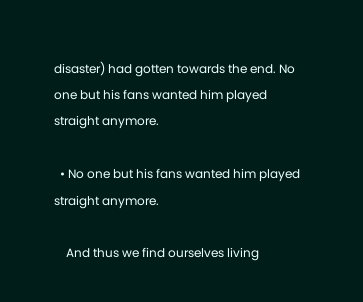disaster) had gotten towards the end. No one but his fans wanted him played straight anymore.

  • No one but his fans wanted him played straight anymore.

    And thus we find ourselves living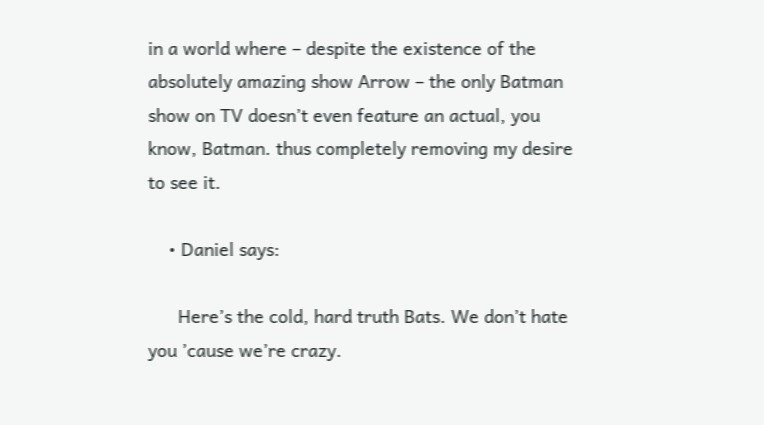in a world where – despite the existence of the absolutely amazing show Arrow – the only Batman show on TV doesn’t even feature an actual, you know, Batman. thus completely removing my desire to see it.

    • Daniel says:

      Here’s the cold, hard truth Bats. We don’t hate you ’cause we’re crazy.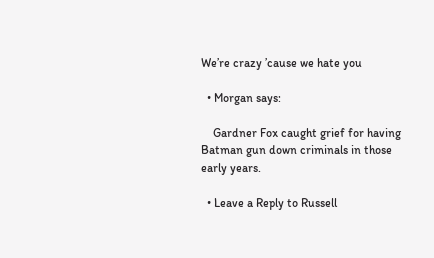We’re crazy ’cause we hate you

  • Morgan says:

    Gardner Fox caught grief for having Batman gun down criminals in those early years.

  • Leave a Reply to Russell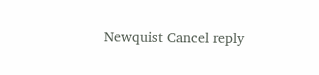Newquist Cancel reply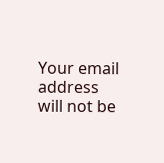Your email address will not be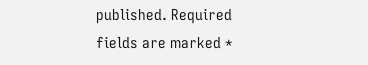published. Required fields are marked *